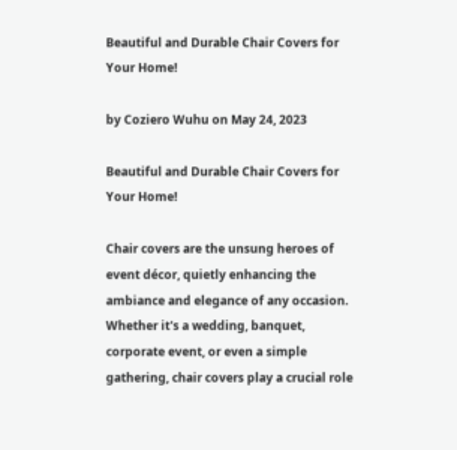Beautiful and Durable Chair Covers for Your Home!

by Coziero Wuhu on May 24, 2023

Beautiful and Durable Chair Covers for Your Home!

Chair covers are the unsung heroes of event décor, quietly enhancing the ambiance and elegance of any occasion. Whether it's a wedding, banquet, corporate event, or even a simple gathering, chair covers play a crucial role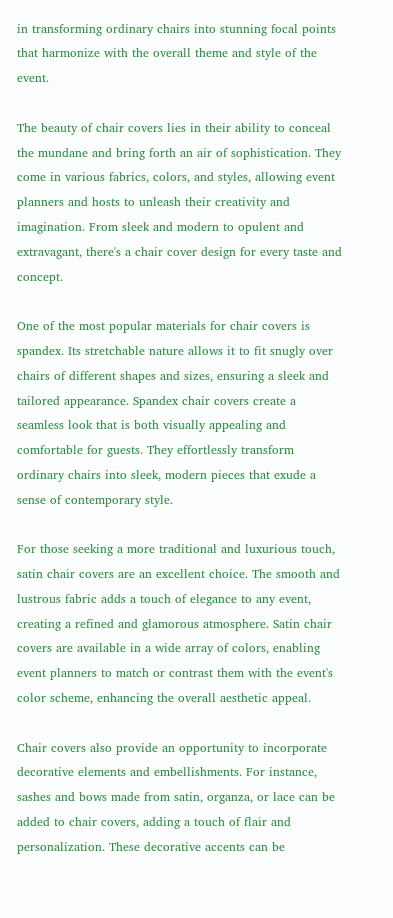in transforming ordinary chairs into stunning focal points that harmonize with the overall theme and style of the event.

The beauty of chair covers lies in their ability to conceal the mundane and bring forth an air of sophistication. They come in various fabrics, colors, and styles, allowing event planners and hosts to unleash their creativity and imagination. From sleek and modern to opulent and extravagant, there's a chair cover design for every taste and concept.

One of the most popular materials for chair covers is spandex. Its stretchable nature allows it to fit snugly over chairs of different shapes and sizes, ensuring a sleek and tailored appearance. Spandex chair covers create a seamless look that is both visually appealing and comfortable for guests. They effortlessly transform ordinary chairs into sleek, modern pieces that exude a sense of contemporary style.

For those seeking a more traditional and luxurious touch, satin chair covers are an excellent choice. The smooth and lustrous fabric adds a touch of elegance to any event, creating a refined and glamorous atmosphere. Satin chair covers are available in a wide array of colors, enabling event planners to match or contrast them with the event's color scheme, enhancing the overall aesthetic appeal.

Chair covers also provide an opportunity to incorporate decorative elements and embellishments. For instance, sashes and bows made from satin, organza, or lace can be added to chair covers, adding a touch of flair and personalization. These decorative accents can be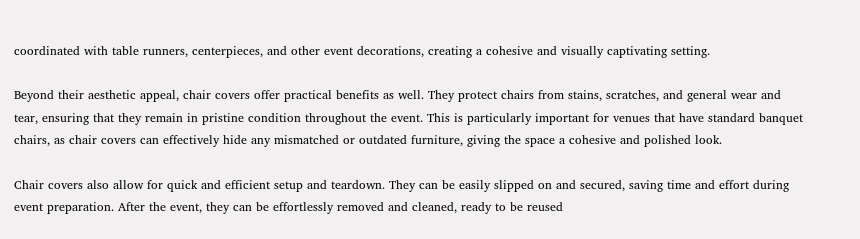coordinated with table runners, centerpieces, and other event decorations, creating a cohesive and visually captivating setting.

Beyond their aesthetic appeal, chair covers offer practical benefits as well. They protect chairs from stains, scratches, and general wear and tear, ensuring that they remain in pristine condition throughout the event. This is particularly important for venues that have standard banquet chairs, as chair covers can effectively hide any mismatched or outdated furniture, giving the space a cohesive and polished look.

Chair covers also allow for quick and efficient setup and teardown. They can be easily slipped on and secured, saving time and effort during event preparation. After the event, they can be effortlessly removed and cleaned, ready to be reused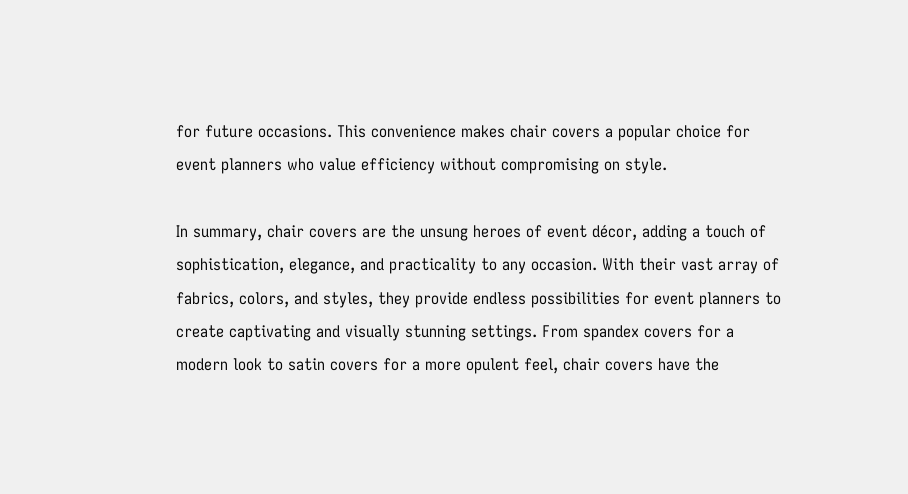for future occasions. This convenience makes chair covers a popular choice for event planners who value efficiency without compromising on style.

In summary, chair covers are the unsung heroes of event décor, adding a touch of sophistication, elegance, and practicality to any occasion. With their vast array of fabrics, colors, and styles, they provide endless possibilities for event planners to create captivating and visually stunning settings. From spandex covers for a modern look to satin covers for a more opulent feel, chair covers have the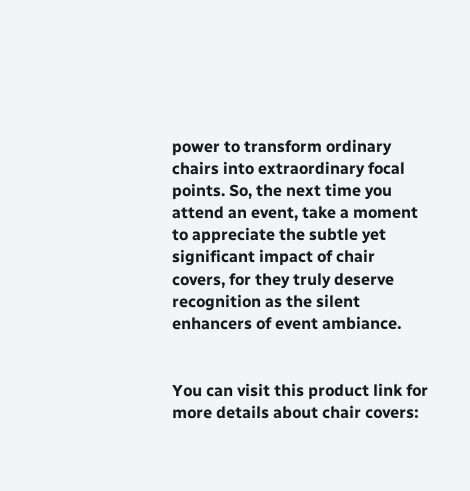power to transform ordinary chairs into extraordinary focal points. So, the next time you attend an event, take a moment to appreciate the subtle yet significant impact of chair covers, for they truly deserve recognition as the silent enhancers of event ambiance.


You can visit this product link for more details about chair covers: